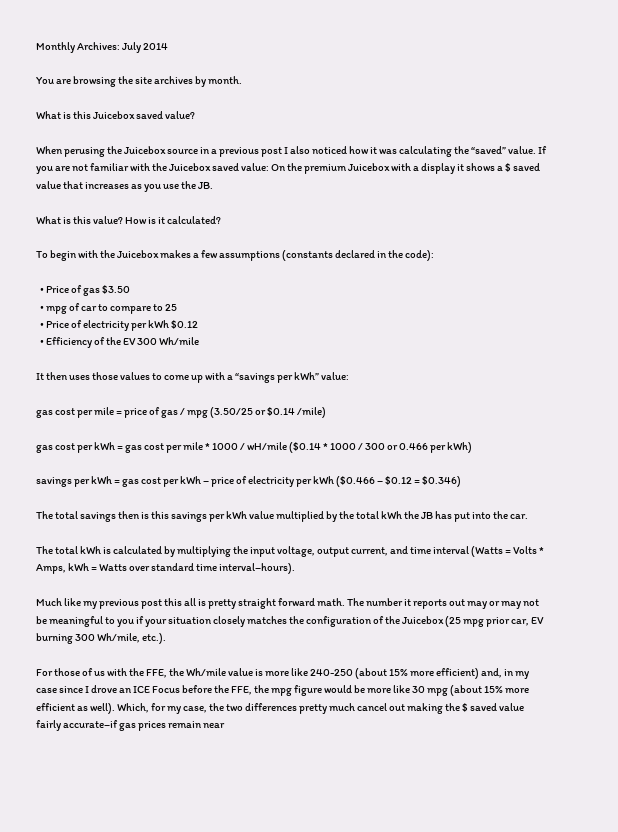Monthly Archives: July 2014

You are browsing the site archives by month.

What is this Juicebox saved value?

When perusing the Juicebox source in a previous post I also noticed how it was calculating the “saved” value. If you are not familiar with the Juicebox saved value: On the premium Juicebox with a display it shows a $ saved value that increases as you use the JB.

What is this value? How is it calculated?

To begin with the Juicebox makes a few assumptions (constants declared in the code):

  • Price of gas $3.50
  • mpg of car to compare to 25
  • Price of electricity per kWh $0.12
  • Efficiency of the EV 300 Wh/mile

It then uses those values to come up with a “savings per kWh” value:

gas cost per mile = price of gas / mpg (3.50/25 or $0.14 /mile)

gas cost per kWh = gas cost per mile * 1000 / wH/mile ($0.14 * 1000 / 300 or 0.466 per kWh)

savings per kWh = gas cost per kWh – price of electricity per kWh ($0.466 – $0.12 = $0.346)

The total savings then is this savings per kWh value multiplied by the total kWh the JB has put into the car.

The total kWh is calculated by multiplying the input voltage, output current, and time interval (Watts = Volts * Amps, kWh = Watts over standard time interval–hours).

Much like my previous post this all is pretty straight forward math. The number it reports out may or may not be meaningful to you if your situation closely matches the configuration of the Juicebox (25 mpg prior car, EV burning 300 Wh/mile, etc.).

For those of us with the FFE, the Wh/mile value is more like 240-250 (about 15% more efficient) and, in my case since I drove an ICE Focus before the FFE, the mpg figure would be more like 30 mpg (about 15% more efficient as well). Which, for my case, the two differences pretty much cancel out making the $ saved value fairly accurate–if gas prices remain near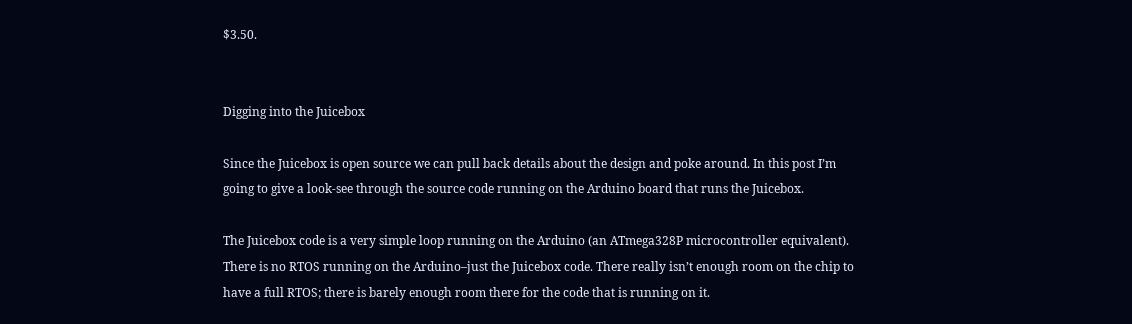$3.50.


Digging into the Juicebox

Since the Juicebox is open source we can pull back details about the design and poke around. In this post I’m going to give a look-see through the source code running on the Arduino board that runs the Juicebox.

The Juicebox code is a very simple loop running on the Arduino (an ATmega328P microcontroller equivalent). There is no RTOS running on the Arduino–just the Juicebox code. There really isn’t enough room on the chip to have a full RTOS; there is barely enough room there for the code that is running on it.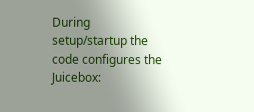During setup/startup the code configures the Juicebox: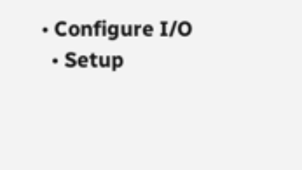• Configure I/O
  • Setup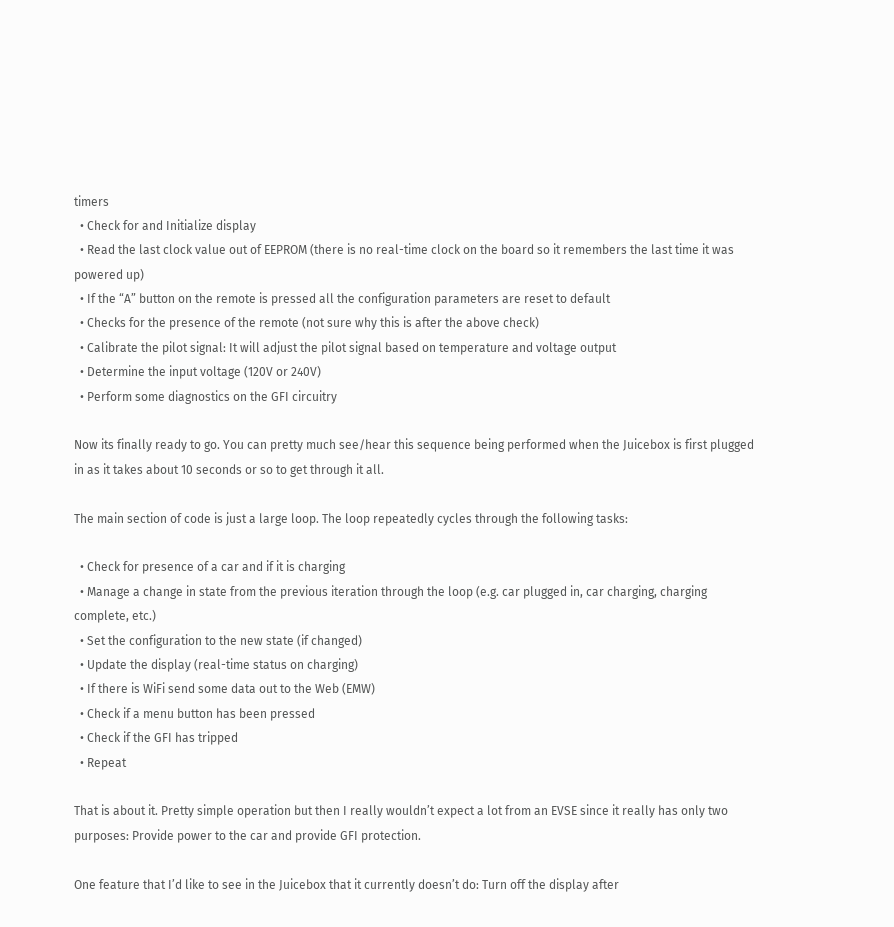timers
  • Check for and Initialize display
  • Read the last clock value out of EEPROM (there is no real-time clock on the board so it remembers the last time it was powered up)
  • If the “A” button on the remote is pressed all the configuration parameters are reset to default
  • Checks for the presence of the remote (not sure why this is after the above check)
  • Calibrate the pilot signal: It will adjust the pilot signal based on temperature and voltage output
  • Determine the input voltage (120V or 240V)
  • Perform some diagnostics on the GFI circuitry

Now its finally ready to go. You can pretty much see/hear this sequence being performed when the Juicebox is first plugged in as it takes about 10 seconds or so to get through it all.

The main section of code is just a large loop. The loop repeatedly cycles through the following tasks:

  • Check for presence of a car and if it is charging
  • Manage a change in state from the previous iteration through the loop (e.g. car plugged in, car charging, charging complete, etc.)
  • Set the configuration to the new state (if changed)
  • Update the display (real-time status on charging)
  • If there is WiFi send some data out to the Web (EMW)
  • Check if a menu button has been pressed
  • Check if the GFI has tripped
  • Repeat

That is about it. Pretty simple operation but then I really wouldn’t expect a lot from an EVSE since it really has only two purposes: Provide power to the car and provide GFI protection.

One feature that I’d like to see in the Juicebox that it currently doesn’t do: Turn off the display after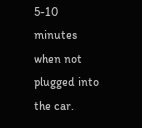5-10 minutes when not plugged into the car.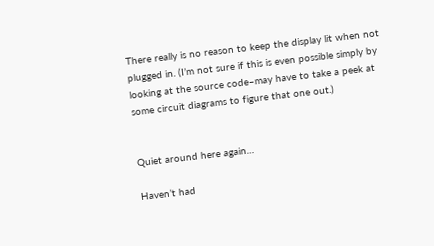There really is no reason to keep the display lit when not plugged in. (I’m not sure if this is even possible simply by looking at the source code–may have to take a peek at some circuit diagrams to figure that one out.)


Quiet around here again…

Haven’t had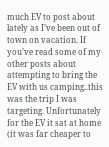much EV to post about lately as I’ve been out of town on vacation. If you’ve read some of my other posts about attempting to bring the EV with us camping..this was the trip I was targeting. Unfortunately for the EV it sat at home (it was far cheaper to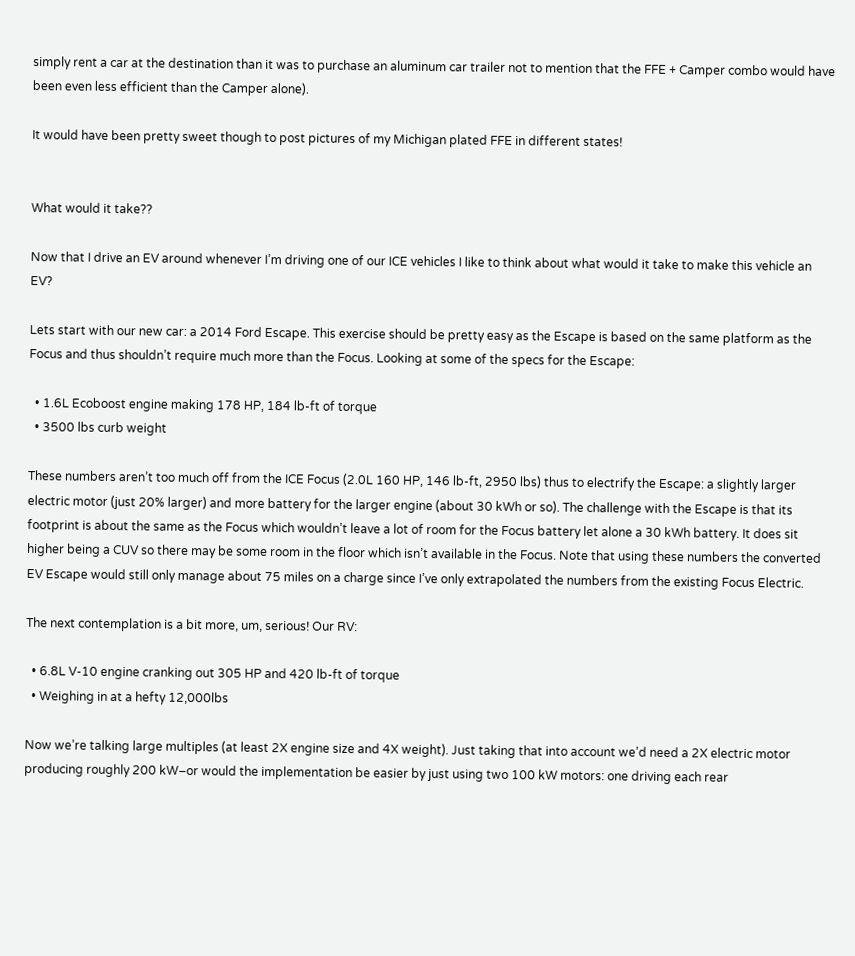simply rent a car at the destination than it was to purchase an aluminum car trailer not to mention that the FFE + Camper combo would have been even less efficient than the Camper alone).

It would have been pretty sweet though to post pictures of my Michigan plated FFE in different states!


What would it take??

Now that I drive an EV around whenever I’m driving one of our ICE vehicles I like to think about what would it take to make this vehicle an EV?

Lets start with our new car: a 2014 Ford Escape. This exercise should be pretty easy as the Escape is based on the same platform as the Focus and thus shouldn’t require much more than the Focus. Looking at some of the specs for the Escape:

  • 1.6L Ecoboost engine making 178 HP, 184 lb-ft of torque
  • 3500 lbs curb weight

These numbers aren’t too much off from the ICE Focus (2.0L 160 HP, 146 lb-ft, 2950 lbs) thus to electrify the Escape: a slightly larger electric motor (just 20% larger) and more battery for the larger engine (about 30 kWh or so). The challenge with the Escape is that its footprint is about the same as the Focus which wouldn’t leave a lot of room for the Focus battery let alone a 30 kWh battery. It does sit higher being a CUV so there may be some room in the floor which isn’t available in the Focus. Note that using these numbers the converted EV Escape would still only manage about 75 miles on a charge since I’ve only extrapolated the numbers from the existing Focus Electric.

The next contemplation is a bit more, um, serious! Our RV:

  • 6.8L V-10 engine cranking out 305 HP and 420 lb-ft of torque
  • Weighing in at a hefty 12,000lbs

Now we’re talking large multiples (at least 2X engine size and 4X weight). Just taking that into account we’d need a 2X electric motor producing roughly 200 kW–or would the implementation be easier by just using two 100 kW motors: one driving each rear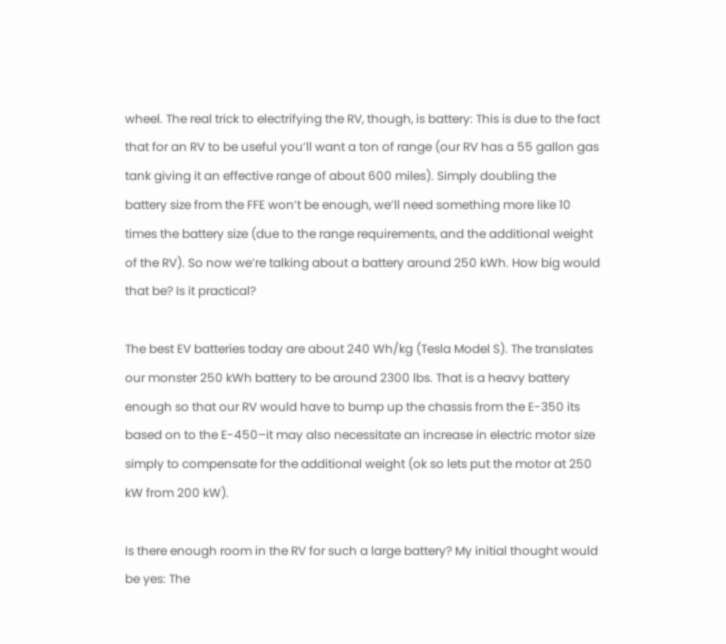wheel. The real trick to electrifying the RV, though, is battery: This is due to the fact that for an RV to be useful you’ll want a ton of range (our RV has a 55 gallon gas tank giving it an effective range of about 600 miles). Simply doubling the battery size from the FFE won’t be enough, we’ll need something more like 10 times the battery size (due to the range requirements, and the additional weight of the RV). So now we’re talking about a battery around 250 kWh. How big would that be? Is it practical?

The best EV batteries today are about 240 Wh/kg (Tesla Model S). The translates our monster 250 kWh battery to be around 2300 lbs. That is a heavy battery enough so that our RV would have to bump up the chassis from the E-350 its based on to the E-450–it may also necessitate an increase in electric motor size simply to compensate for the additional weight (ok so lets put the motor at 250 kW from 200 kW).

Is there enough room in the RV for such a large battery? My initial thought would be yes: The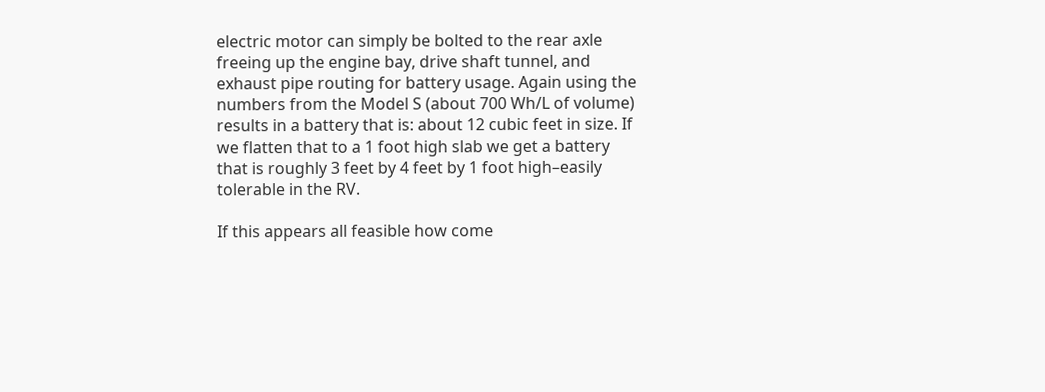electric motor can simply be bolted to the rear axle freeing up the engine bay, drive shaft tunnel, and exhaust pipe routing for battery usage. Again using the numbers from the Model S (about 700 Wh/L of volume) results in a battery that is: about 12 cubic feet in size. If we flatten that to a 1 foot high slab we get a battery that is roughly 3 feet by 4 feet by 1 foot high–easily tolerable in the RV.

If this appears all feasible how come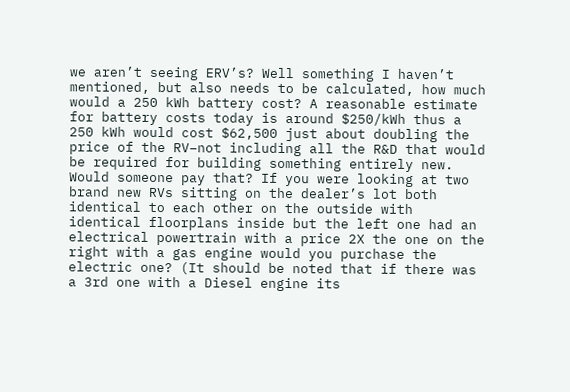we aren’t seeing ERV’s? Well something I haven’t mentioned, but also needs to be calculated, how much would a 250 kWh battery cost? A reasonable estimate for battery costs today is around $250/kWh thus a 250 kWh would cost $62,500 just about doubling the price of the RV–not including all the R&D that would be required for building something entirely new. Would someone pay that? If you were looking at two brand new RVs sitting on the dealer’s lot both identical to each other on the outside with identical floorplans inside but the left one had an electrical powertrain with a price 2X the one on the right with a gas engine would you purchase the electric one? (It should be noted that if there was a 3rd one with a Diesel engine its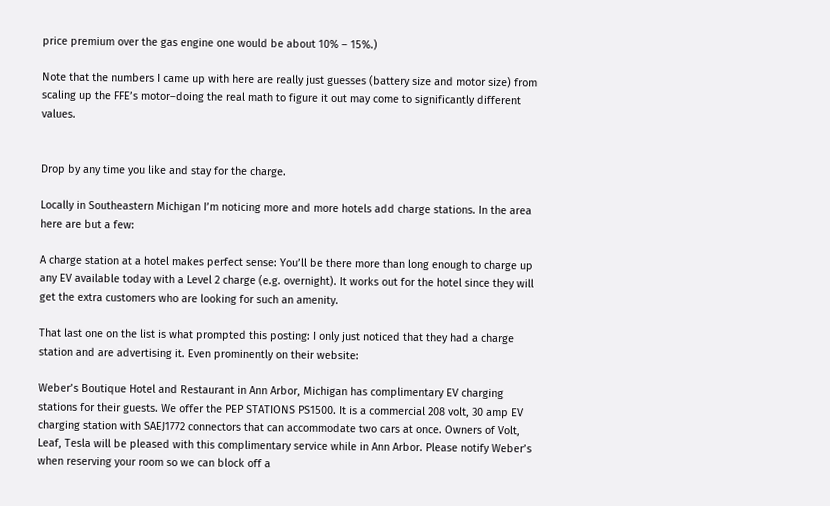price premium over the gas engine one would be about 10% – 15%.)

Note that the numbers I came up with here are really just guesses (battery size and motor size) from scaling up the FFE’s motor–doing the real math to figure it out may come to significantly different values.


Drop by any time you like and stay for the charge.

Locally in Southeastern Michigan I’m noticing more and more hotels add charge stations. In the area here are but a few:

A charge station at a hotel makes perfect sense: You’ll be there more than long enough to charge up any EV available today with a Level 2 charge (e.g. overnight). It works out for the hotel since they will get the extra customers who are looking for such an amenity.

That last one on the list is what prompted this posting: I only just noticed that they had a charge station and are advertising it. Even prominently on their website:

Weber’s Boutique Hotel and Restaurant in Ann Arbor, Michigan has complimentary EV charging stations for their guests. We offer the PEP STATIONS PS1500. It is a commercial 208 volt, 30 amp EV charging station with SAEJ1772 connectors that can accommodate two cars at once. Owners of Volt, Leaf, Tesla will be pleased with this complimentary service while in Ann Arbor. Please notify Weber’s when reserving your room so we can block off a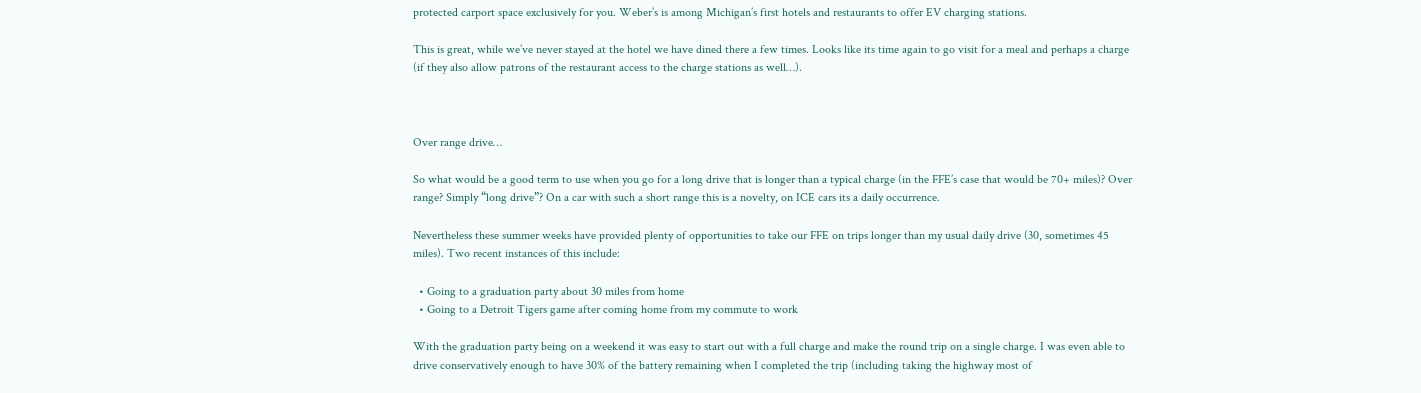protected carport space exclusively for you. Weber’s is among Michigan’s first hotels and restaurants to offer EV charging stations.

This is great, while we’ve never stayed at the hotel we have dined there a few times. Looks like its time again to go visit for a meal and perhaps a charge (if they also allow patrons of the restaurant access to the charge stations as well…).



Over range drive…

So what would be a good term to use when you go for a long drive that is longer than a typical charge (in the FFE’s case that would be 70+ miles)? Over range? Simply “long drive”? On a car with such a short range this is a novelty, on ICE cars its a daily occurrence.

Nevertheless these summer weeks have provided plenty of opportunities to take our FFE on trips longer than my usual daily drive (30, sometimes 45 miles). Two recent instances of this include:

  • Going to a graduation party about 30 miles from home
  • Going to a Detroit Tigers game after coming home from my commute to work

With the graduation party being on a weekend it was easy to start out with a full charge and make the round trip on a single charge. I was even able to drive conservatively enough to have 30% of the battery remaining when I completed the trip (including taking the highway most of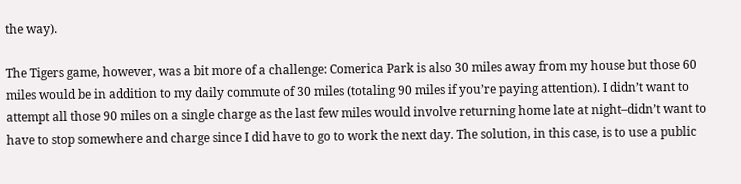the way).

The Tigers game, however, was a bit more of a challenge: Comerica Park is also 30 miles away from my house but those 60 miles would be in addition to my daily commute of 30 miles (totaling 90 miles if you’re paying attention). I didn’t want to attempt all those 90 miles on a single charge as the last few miles would involve returning home late at night–didn’t want to have to stop somewhere and charge since I did have to go to work the next day. The solution, in this case, is to use a public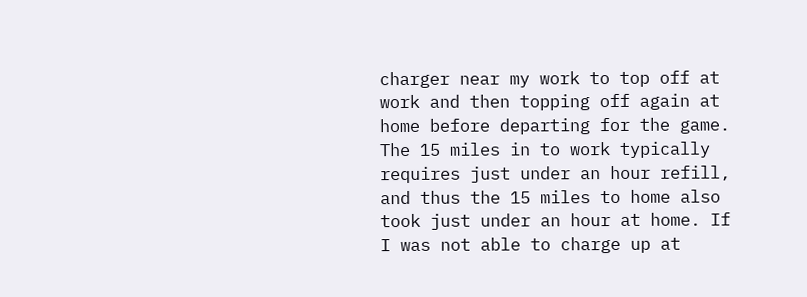charger near my work to top off at work and then topping off again at home before departing for the game. The 15 miles in to work typically requires just under an hour refill, and thus the 15 miles to home also took just under an hour at home. If I was not able to charge up at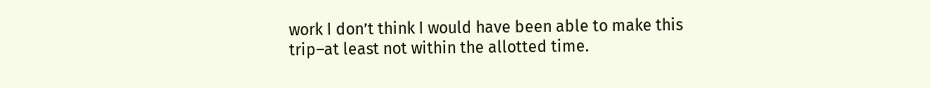work I don’t think I would have been able to make this trip–at least not within the allotted time.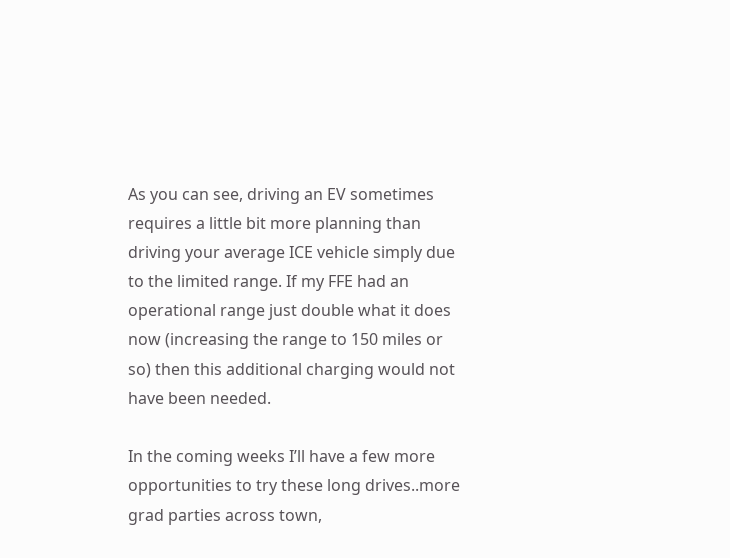As you can see, driving an EV sometimes requires a little bit more planning than driving your average ICE vehicle simply due to the limited range. If my FFE had an operational range just double what it does now (increasing the range to 150 miles or so) then this additional charging would not have been needed.

In the coming weeks I’ll have a few more opportunities to try these long drives..more grad parties across town,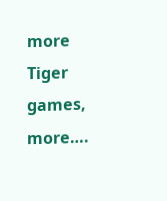more Tiger games, more….